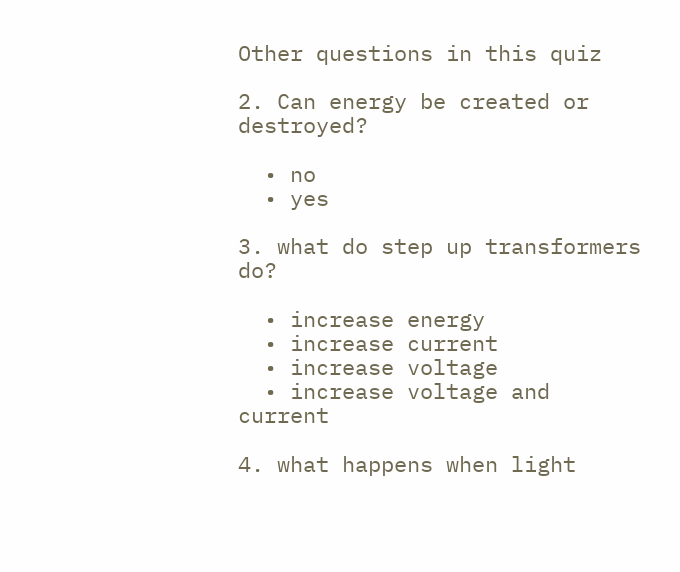Other questions in this quiz

2. Can energy be created or destroyed?

  • no
  • yes

3. what do step up transformers do?

  • increase energy
  • increase current
  • increase voltage
  • increase voltage and current

4. what happens when light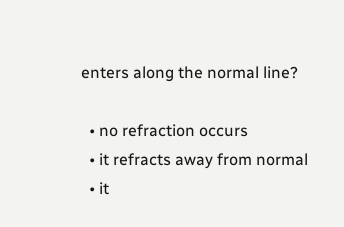enters along the normal line?

  • no refraction occurs
  • it refracts away from normal
  • it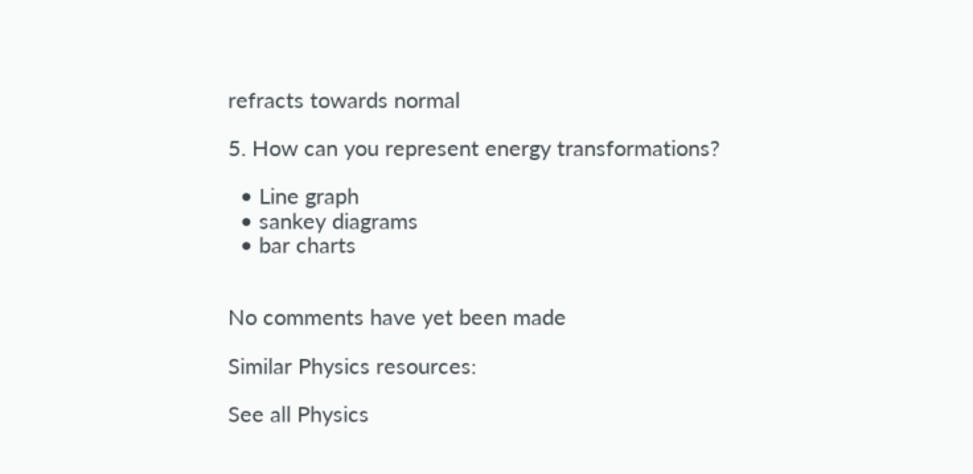refracts towards normal

5. How can you represent energy transformations?

  • Line graph
  • sankey diagrams
  • bar charts


No comments have yet been made

Similar Physics resources:

See all Physics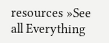resources »See all Everything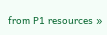from P1 resources »